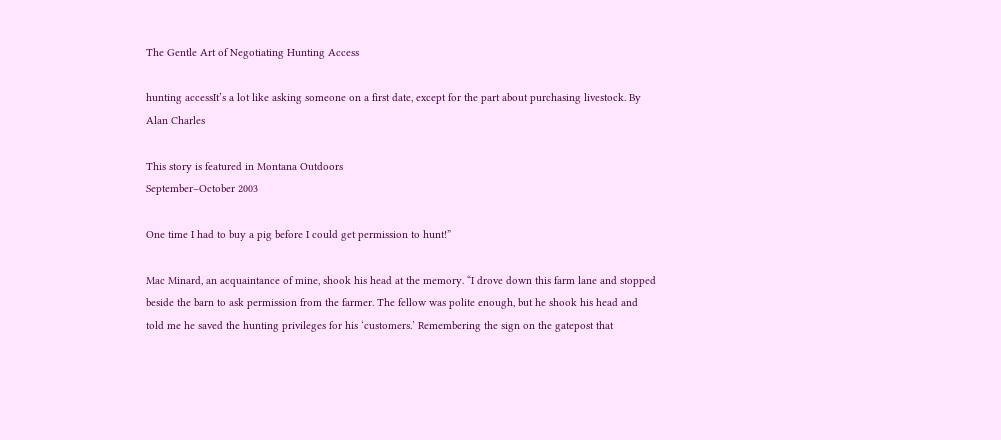The Gentle Art of Negotiating Hunting Access

hunting accessIt’s a lot like asking someone on a first date, except for the part about purchasing livestock. By Alan Charles

This story is featured in Montana Outdoors
September–October 2003

One time I had to buy a pig before I could get permission to hunt!”

Mac Minard, an acquaintance of mine, shook his head at the memory. “I drove down this farm lane and stopped beside the barn to ask permission from the farmer. The fellow was polite enough, but he shook his head and told me he saved the hunting privileges for his ‘customers.’ Remembering the sign on the gatepost that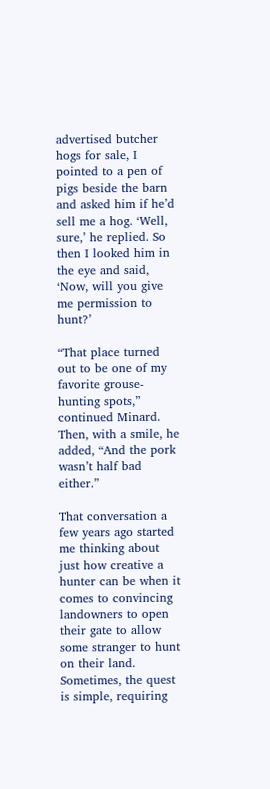advertised butcher hogs for sale, I pointed to a pen of pigs beside the barn and asked him if he’d sell me a hog. ‘Well, sure,’ he replied. So then I looked him in the eye and said, ‘Now, will you give me permission to hunt?’

“That place turned out to be one of my favorite grouse-hunting spots,” continued Minard. Then, with a smile, he added, “And the pork wasn’t half bad either.”

That conversation a few years ago started me thinking about just how creative a hunter can be when it comes to convincing landowners to open their gate to allow some stranger to hunt on their land.
Sometimes, the quest is simple, requiring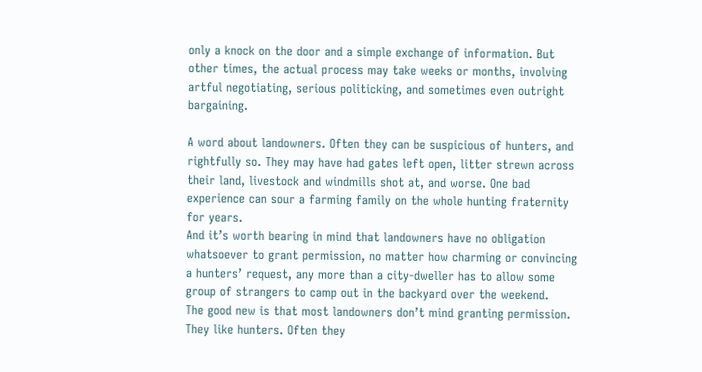only a knock on the door and a simple exchange of information. But other times, the actual process may take weeks or months, involving artful negotiating, serious politicking, and sometimes even outright bargaining.

A word about landowners. Often they can be suspicious of hunters, and rightfully so. They may have had gates left open, litter strewn across their land, livestock and windmills shot at, and worse. One bad experience can sour a farming family on the whole hunting fraternity for years.
And it’s worth bearing in mind that landowners have no obligation whatsoever to grant permission, no matter how charming or convincing a hunters’ request, any more than a city-dweller has to allow some group of strangers to camp out in the backyard over the weekend.
The good new is that most landowners don’t mind granting permission. They like hunters. Often they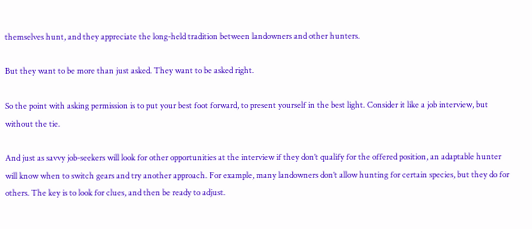themselves hunt, and they appreciate the long-held tradition between landowners and other hunters.

But they want to be more than just asked. They want to be asked right.

So the point with asking permission is to put your best foot forward, to present yourself in the best light. Consider it like a job interview, but without the tie.

And just as savvy job-seekers will look for other opportunities at the interview if they don’t qualify for the offered position, an adaptable hunter will know when to switch gears and try another approach. For example, many landowners don’t allow hunting for certain species, but they do for others. The key is to look for clues, and then be ready to adjust.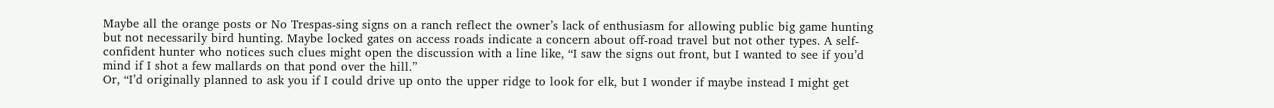Maybe all the orange posts or No Trespas-sing signs on a ranch reflect the owner’s lack of enthusiasm for allowing public big game hunting but not necessarily bird hunting. Maybe locked gates on access roads indicate a concern about off-road travel but not other types. A self-confident hunter who notices such clues might open the discussion with a line like, “I saw the signs out front, but I wanted to see if you’d mind if I shot a few mallards on that pond over the hill.”
Or, “I’d originally planned to ask you if I could drive up onto the upper ridge to look for elk, but I wonder if maybe instead I might get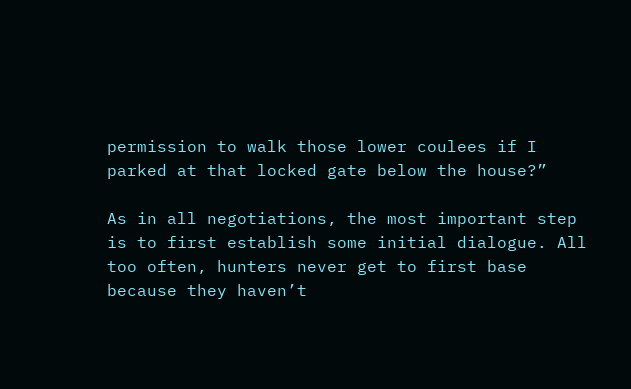permission to walk those lower coulees if I parked at that locked gate below the house?”

As in all negotiations, the most important step is to first establish some initial dialogue. All too often, hunters never get to first base because they haven’t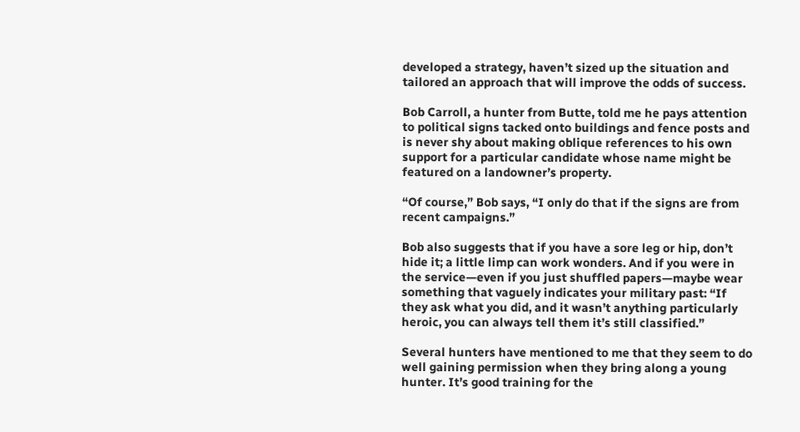developed a strategy, haven’t sized up the situation and tailored an approach that will improve the odds of success.

Bob Carroll, a hunter from Butte, told me he pays attention to political signs tacked onto buildings and fence posts and is never shy about making oblique references to his own support for a particular candidate whose name might be featured on a landowner’s property.

“Of course,” Bob says, “I only do that if the signs are from recent campaigns.”

Bob also suggests that if you have a sore leg or hip, don’t hide it; a little limp can work wonders. And if you were in the service—even if you just shuffled papers—maybe wear something that vaguely indicates your military past: “If they ask what you did, and it wasn’t anything particularly heroic, you can always tell them it’s still classified.”

Several hunters have mentioned to me that they seem to do well gaining permission when they bring along a young hunter. It’s good training for the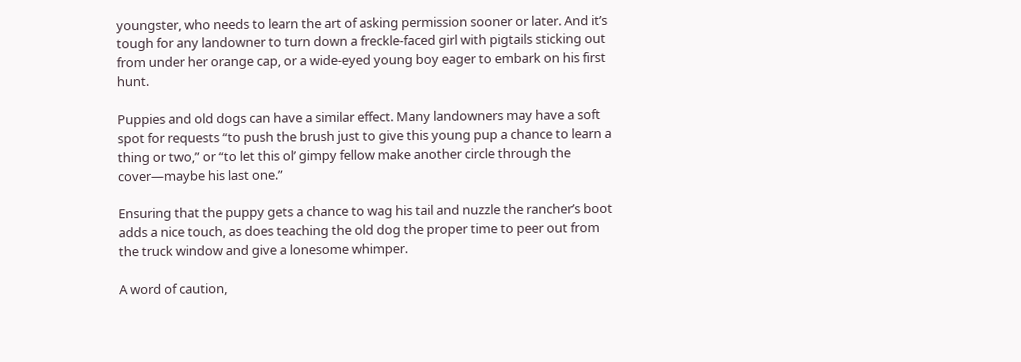youngster, who needs to learn the art of asking permission sooner or later. And it’s tough for any landowner to turn down a freckle-faced girl with pigtails sticking out from under her orange cap, or a wide-eyed young boy eager to embark on his first hunt.

Puppies and old dogs can have a similar effect. Many landowners may have a soft spot for requests “to push the brush just to give this young pup a chance to learn a thing or two,” or “to let this ol’ gimpy fellow make another circle through the cover—maybe his last one.”

Ensuring that the puppy gets a chance to wag his tail and nuzzle the rancher’s boot adds a nice touch, as does teaching the old dog the proper time to peer out from the truck window and give a lonesome whimper.

A word of caution,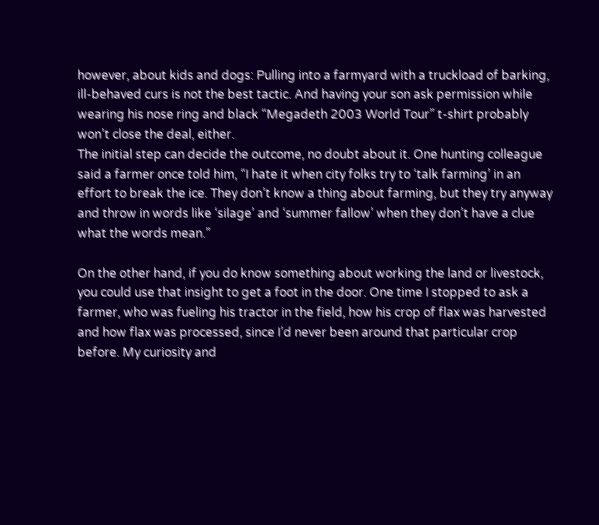however, about kids and dogs: Pulling into a farmyard with a truckload of barking, ill-behaved curs is not the best tactic. And having your son ask permission while wearing his nose ring and black “Megadeth 2003 World Tour” t-shirt probably won’t close the deal, either.
The initial step can decide the outcome, no doubt about it. One hunting colleague said a farmer once told him, “I hate it when city folks try to ‘talk farming’ in an effort to break the ice. They don’t know a thing about farming, but they try anyway and throw in words like ‘silage’ and ‘summer fallow’ when they don’t have a clue what the words mean.”

On the other hand, if you do know something about working the land or livestock, you could use that insight to get a foot in the door. One time I stopped to ask a farmer, who was fueling his tractor in the field, how his crop of flax was harvested and how flax was processed, since I’d never been around that particular crop before. My curiosity and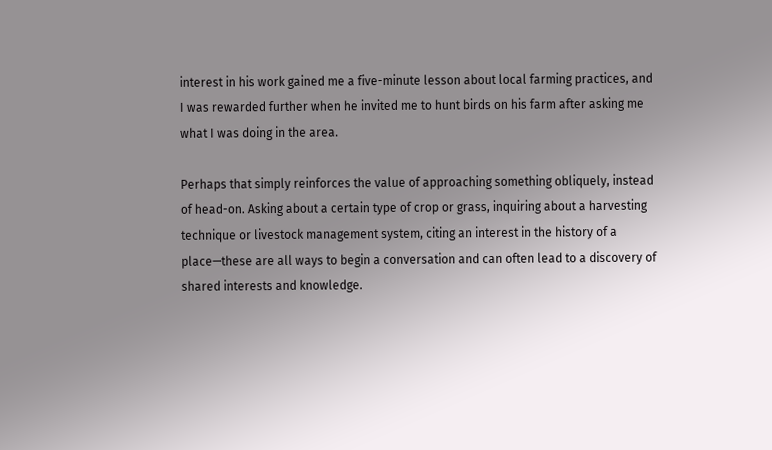interest in his work gained me a five-minute lesson about local farming practices, and I was rewarded further when he invited me to hunt birds on his farm after asking me what I was doing in the area.

Perhaps that simply reinforces the value of approaching something obliquely, instead of head-on. Asking about a certain type of crop or grass, inquiring about a harvesting technique or livestock management system, citing an interest in the history of a place—these are all ways to begin a conversation and can often lead to a discovery of shared interests and knowledge.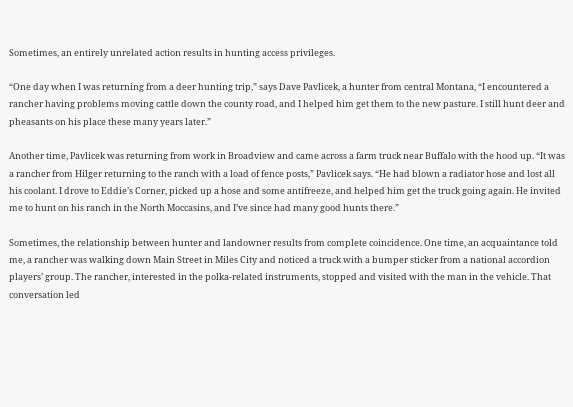Sometimes, an entirely unrelated action results in hunting access privileges.

“One day when I was returning from a deer hunting trip,” says Dave Pavlicek, a hunter from central Montana, “I encountered a rancher having problems moving cattle down the county road, and I helped him get them to the new pasture. I still hunt deer and pheasants on his place these many years later.”

Another time, Pavlicek was returning from work in Broadview and came across a farm truck near Buffalo with the hood up. “It was a rancher from Hilger returning to the ranch with a load of fence posts,” Pavlicek says. “He had blown a radiator hose and lost all his coolant. I drove to Eddie’s Corner, picked up a hose and some antifreeze, and helped him get the truck going again. He invited me to hunt on his ranch in the North Moccasins, and I’ve since had many good hunts there.”

Sometimes, the relationship between hunter and landowner results from complete coincidence. One time, an acquaintance told me, a rancher was walking down Main Street in Miles City and noticed a truck with a bumper sticker from a national accordion players’ group. The rancher, interested in the polka-related instruments, stopped and visited with the man in the vehicle. That conversation led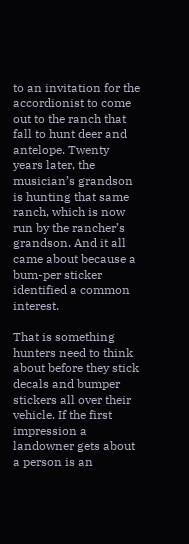to an invitation for the accordionist to come out to the ranch that fall to hunt deer and antelope. Twenty years later, the musician’s grandson is hunting that same ranch, which is now run by the rancher’s grandson. And it all came about because a bum-per sticker identified a common interest.

That is something hunters need to think about before they stick decals and bumper stickers all over their vehicle. If the first impression a landowner gets about a person is an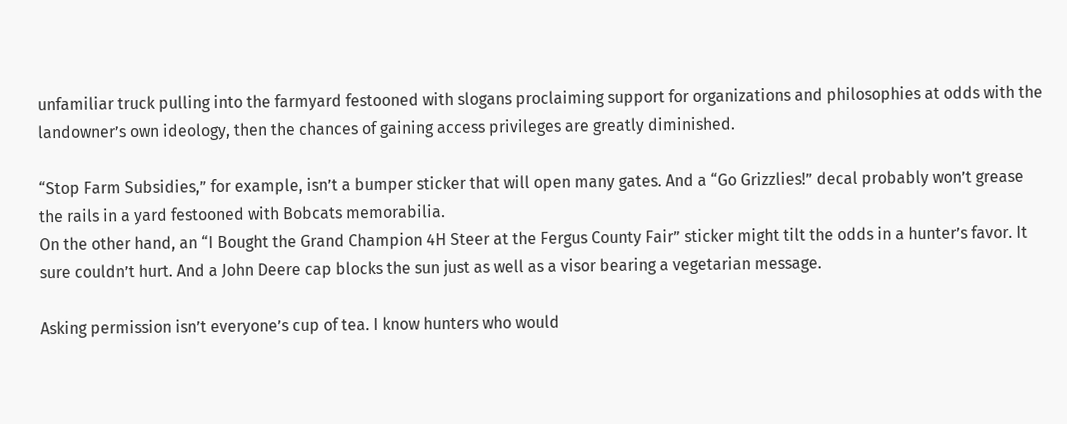unfamiliar truck pulling into the farmyard festooned with slogans proclaiming support for organizations and philosophies at odds with the landowner’s own ideology, then the chances of gaining access privileges are greatly diminished.

“Stop Farm Subsidies,” for example, isn’t a bumper sticker that will open many gates. And a “Go Grizzlies!” decal probably won’t grease the rails in a yard festooned with Bobcats memorabilia.
On the other hand, an “I Bought the Grand Champion 4H Steer at the Fergus County Fair” sticker might tilt the odds in a hunter’s favor. It sure couldn’t hurt. And a John Deere cap blocks the sun just as well as a visor bearing a vegetarian message.

Asking permission isn’t everyone’s cup of tea. I know hunters who would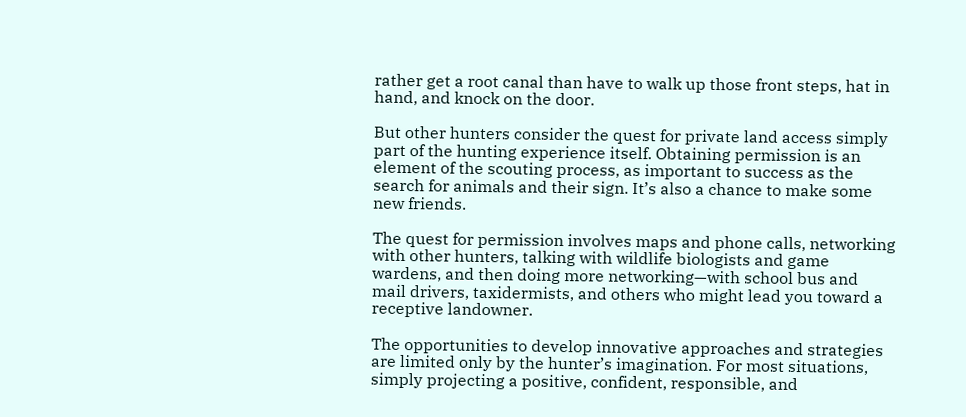rather get a root canal than have to walk up those front steps, hat in hand, and knock on the door.

But other hunters consider the quest for private land access simply part of the hunting experience itself. Obtaining permission is an element of the scouting process, as important to success as the search for animals and their sign. It’s also a chance to make some new friends.

The quest for permission involves maps and phone calls, networking with other hunters, talking with wildlife biologists and game wardens, and then doing more networking—with school bus and mail drivers, taxidermists, and others who might lead you toward a receptive landowner.

The opportunities to develop innovative approaches and strategies are limited only by the hunter’s imagination. For most situations, simply projecting a positive, confident, responsible, and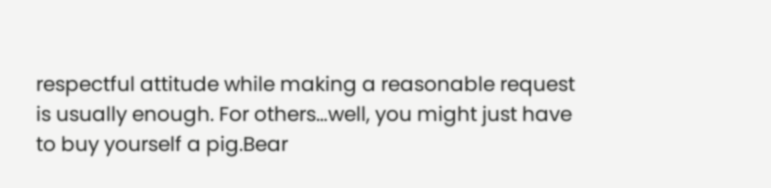respectful attitude while making a reasonable request is usually enough. For others…well, you might just have to buy yourself a pig.Bear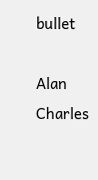bullet

Alan Charles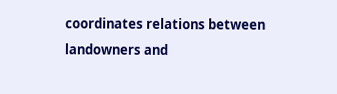coordinates relations between landowners and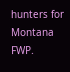hunters for Montana FWP.